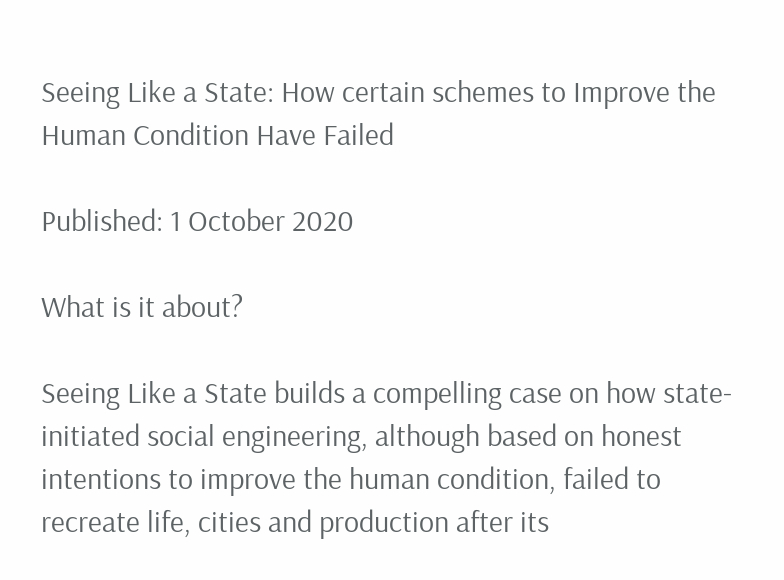Seeing Like a State: How certain schemes to Improve the Human Condition Have Failed

Published: 1 October 2020

What is it about?

Seeing Like a State builds a compelling case on how state-initiated social engineering, although based on honest intentions to improve the human condition, failed to recreate life, cities and production after its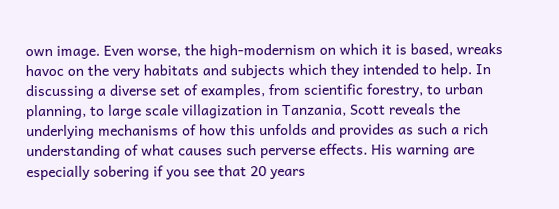own image. Even worse, the high-modernism on which it is based, wreaks havoc on the very habitats and subjects which they intended to help. In discussing a diverse set of examples, from scientific forestry, to urban planning, to large scale villagization in Tanzania, Scott reveals the underlying mechanisms of how this unfolds and provides as such a rich understanding of what causes such perverse effects. His warning are especially sobering if you see that 20 years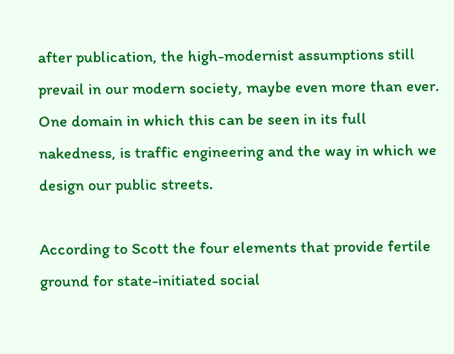after publication, the high-modernist assumptions still prevail in our modern society, maybe even more than ever. One domain in which this can be seen in its full nakedness, is traffic engineering and the way in which we design our public streets.

According to Scott the four elements that provide fertile ground for state-initiated social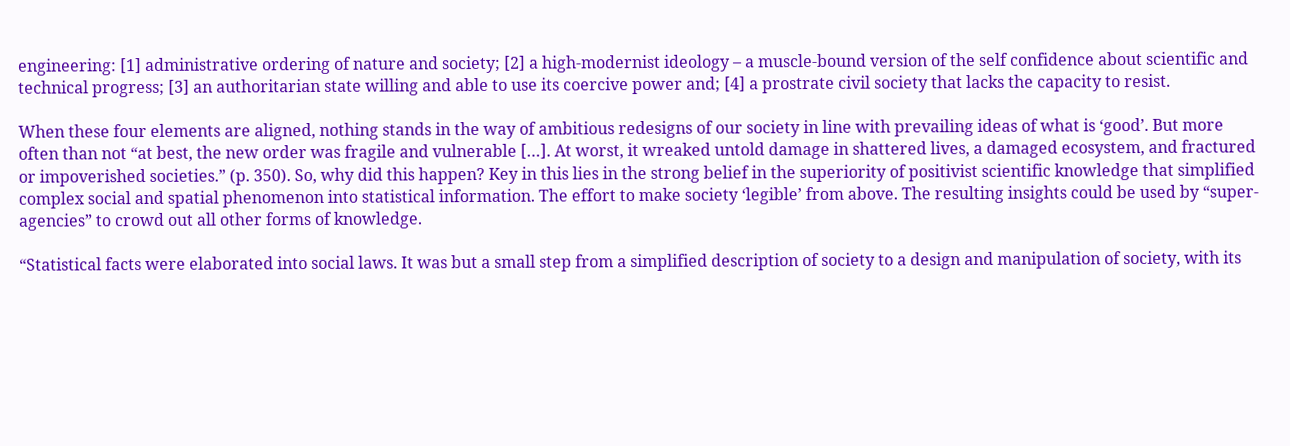engineering: [1] administrative ordering of nature and society; [2] a high-modernist ideology – a muscle-bound version of the self confidence about scientific and technical progress; [3] an authoritarian state willing and able to use its coercive power and; [4] a prostrate civil society that lacks the capacity to resist.

When these four elements are aligned, nothing stands in the way of ambitious redesigns of our society in line with prevailing ideas of what is ‘good’. But more often than not “at best, the new order was fragile and vulnerable […]. At worst, it wreaked untold damage in shattered lives, a damaged ecosystem, and fractured or impoverished societies.” (p. 350). So, why did this happen? Key in this lies in the strong belief in the superiority of positivist scientific knowledge that simplified complex social and spatial phenomenon into statistical information. The effort to make society ‘legible’ from above. The resulting insights could be used by “super-agencies” to crowd out all other forms of knowledge.

“Statistical facts were elaborated into social laws. It was but a small step from a simplified description of society to a design and manipulation of society, with its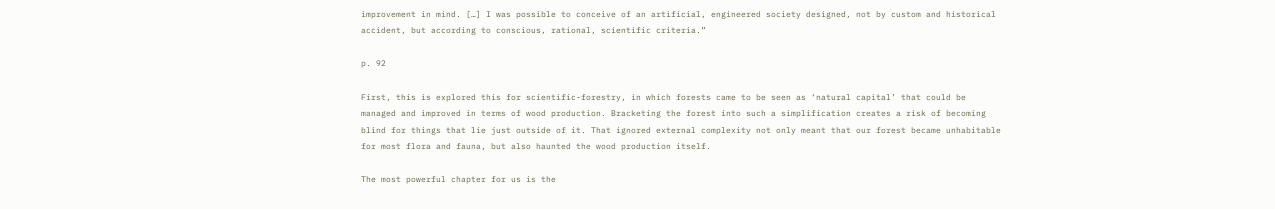improvement in mind. […] I was possible to conceive of an artificial, engineered society designed, not by custom and historical accident, but according to conscious, rational, scientific criteria.”

p. 92

First, this is explored this for scientific-forestry, in which forests came to be seen as ‘natural capital’ that could be managed and improved in terms of wood production. Bracketing the forest into such a simplification creates a risk of becoming blind for things that lie just outside of it. That ignored external complexity not only meant that our forest became unhabitable for most flora and fauna, but also haunted the wood production itself.

The most powerful chapter for us is the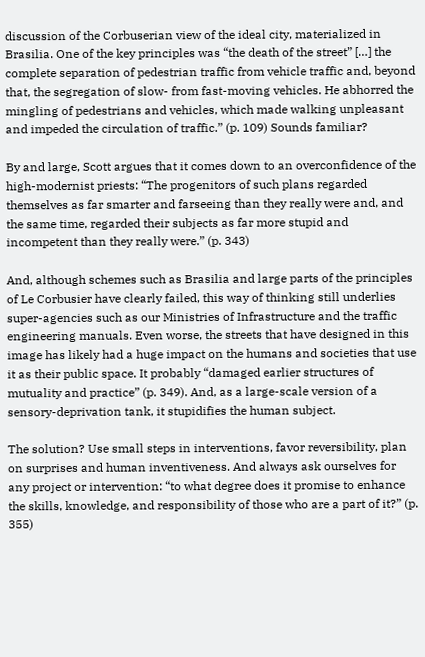discussion of the Corbuserian view of the ideal city, materialized in Brasilia. One of the key principles was “the death of the street” […] the complete separation of pedestrian traffic from vehicle traffic and, beyond that, the segregation of slow- from fast-moving vehicles. He abhorred the mingling of pedestrians and vehicles, which made walking unpleasant and impeded the circulation of traffic.” (p. 109) Sounds familiar?

By and large, Scott argues that it comes down to an overconfidence of the high-modernist priests: “The progenitors of such plans regarded themselves as far smarter and farseeing than they really were and, and the same time, regarded their subjects as far more stupid and incompetent than they really were.” (p. 343)

And, although schemes such as Brasilia and large parts of the principles of Le Corbusier have clearly failed, this way of thinking still underlies super-agencies such as our Ministries of Infrastructure and the traffic engineering manuals. Even worse, the streets that have designed in this image has likely had a huge impact on the humans and societies that use it as their public space. It probably “damaged earlier structures of mutuality and practice” (p. 349). And, as a large-scale version of a sensory-deprivation tank, it stupidifies the human subject.

The solution? Use small steps in interventions, favor reversibility, plan on surprises and human inventiveness. And always ask ourselves for any project or intervention: “to what degree does it promise to enhance the skills, knowledge, and responsibility of those who are a part of it?” (p. 355)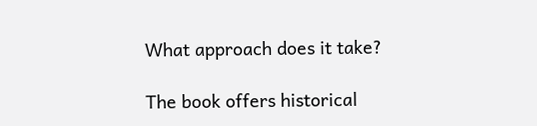What approach does it take?

The book offers historical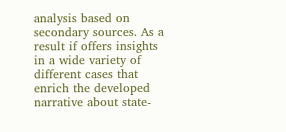analysis based on secondary sources. As a result if offers insights in a wide variety of different cases that enrich the developed narrative about state-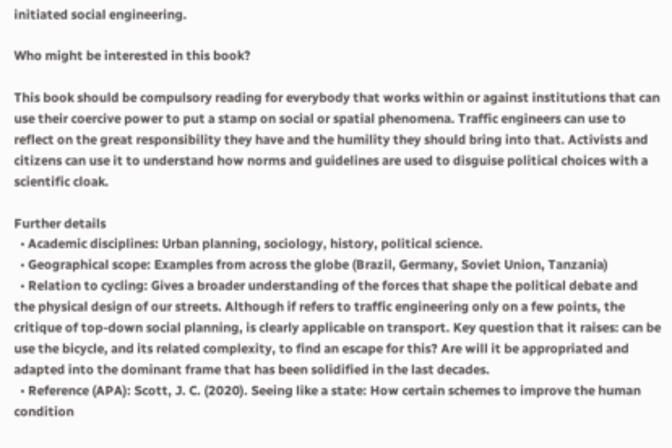initiated social engineering.

Who might be interested in this book?

This book should be compulsory reading for everybody that works within or against institutions that can use their coercive power to put a stamp on social or spatial phenomena. Traffic engineers can use to reflect on the great responsibility they have and the humility they should bring into that. Activists and citizens can use it to understand how norms and guidelines are used to disguise political choices with a scientific cloak.

Further details
  • Academic disciplines: Urban planning, sociology, history, political science.
  • Geographical scope: Examples from across the globe (Brazil, Germany, Soviet Union, Tanzania)
  • Relation to cycling: Gives a broader understanding of the forces that shape the political debate and the physical design of our streets. Although if refers to traffic engineering only on a few points, the critique of top-down social planning, is clearly applicable on transport. Key question that it raises: can be use the bicycle, and its related complexity, to find an escape for this? Are will it be appropriated and adapted into the dominant frame that has been solidified in the last decades.
  • Reference (APA): Scott, J. C. (2020). Seeing like a state: How certain schemes to improve the human condition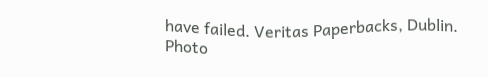have failed. Veritas Paperbacks, Dublin.
Photo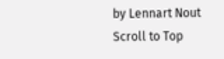by Lennart Nout
Scroll to Top